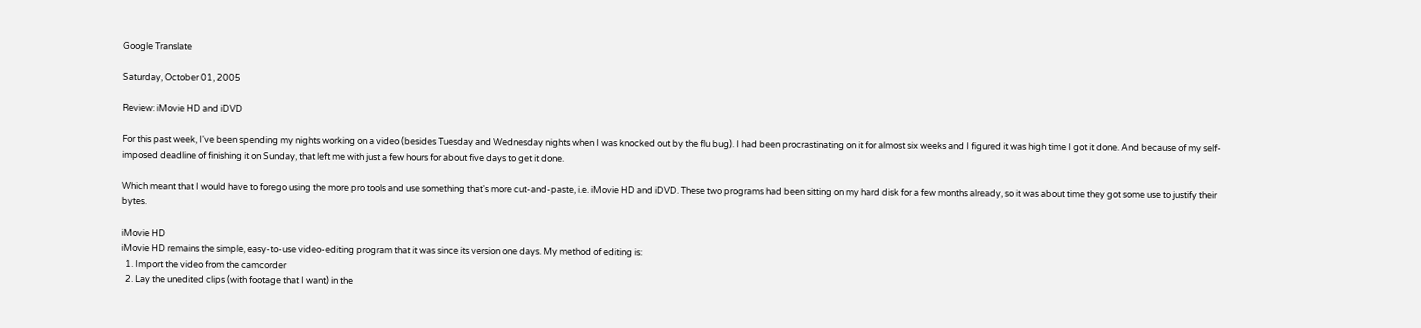Google Translate

Saturday, October 01, 2005

Review: iMovie HD and iDVD

For this past week, I've been spending my nights working on a video (besides Tuesday and Wednesday nights when I was knocked out by the flu bug). I had been procrastinating on it for almost six weeks and I figured it was high time I got it done. And because of my self-imposed deadline of finishing it on Sunday, that left me with just a few hours for about five days to get it done.

Which meant that I would have to forego using the more pro tools and use something that's more cut-and-paste, i.e. iMovie HD and iDVD. These two programs had been sitting on my hard disk for a few months already, so it was about time they got some use to justify their bytes.

iMovie HD
iMovie HD remains the simple, easy-to-use video-editing program that it was since its version one days. My method of editing is:
  1. Import the video from the camcorder
  2. Lay the unedited clips (with footage that I want) in the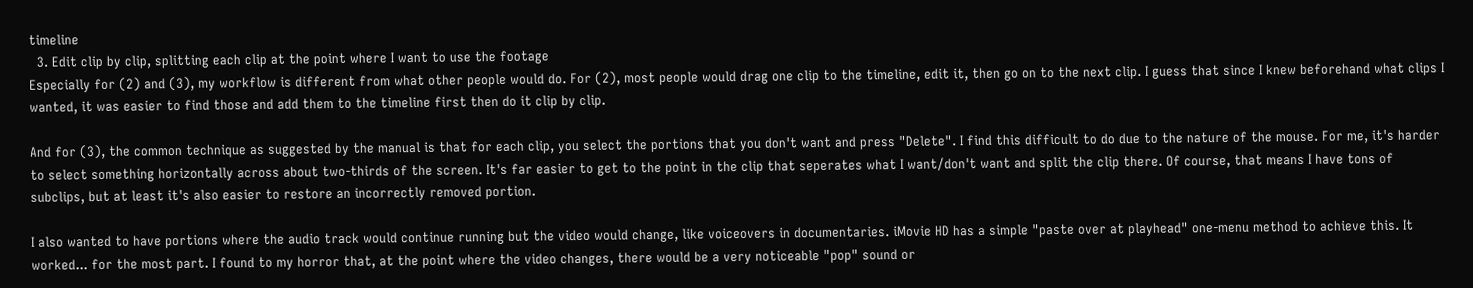timeline
  3. Edit clip by clip, splitting each clip at the point where I want to use the footage
Especially for (2) and (3), my workflow is different from what other people would do. For (2), most people would drag one clip to the timeline, edit it, then go on to the next clip. I guess that since I knew beforehand what clips I wanted, it was easier to find those and add them to the timeline first then do it clip by clip.

And for (3), the common technique as suggested by the manual is that for each clip, you select the portions that you don't want and press "Delete". I find this difficult to do due to the nature of the mouse. For me, it's harder to select something horizontally across about two-thirds of the screen. It's far easier to get to the point in the clip that seperates what I want/don't want and split the clip there. Of course, that means I have tons of subclips, but at least it's also easier to restore an incorrectly removed portion.

I also wanted to have portions where the audio track would continue running but the video would change, like voiceovers in documentaries. iMovie HD has a simple "paste over at playhead" one-menu method to achieve this. It worked... for the most part. I found to my horror that, at the point where the video changes, there would be a very noticeable "pop" sound or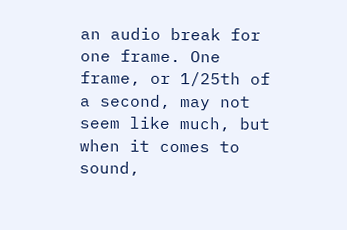an audio break for one frame. One frame, or 1/25th of a second, may not seem like much, but when it comes to sound,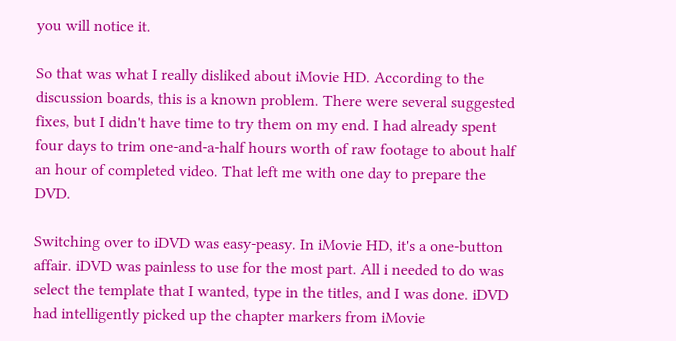you will notice it.

So that was what I really disliked about iMovie HD. According to the discussion boards, this is a known problem. There were several suggested fixes, but I didn't have time to try them on my end. I had already spent four days to trim one-and-a-half hours worth of raw footage to about half an hour of completed video. That left me with one day to prepare the DVD.

Switching over to iDVD was easy-peasy. In iMovie HD, it's a one-button affair. iDVD was painless to use for the most part. All i needed to do was select the template that I wanted, type in the titles, and I was done. iDVD had intelligently picked up the chapter markers from iMovie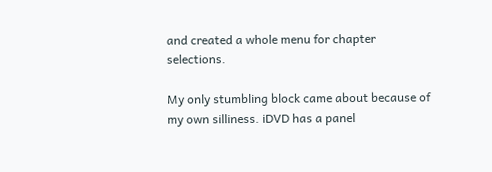and created a whole menu for chapter selections.

My only stumbling block came about because of my own silliness. iDVD has a panel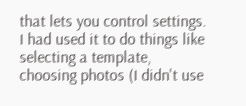that lets you control settings. I had used it to do things like selecting a template, choosing photos (I didn't use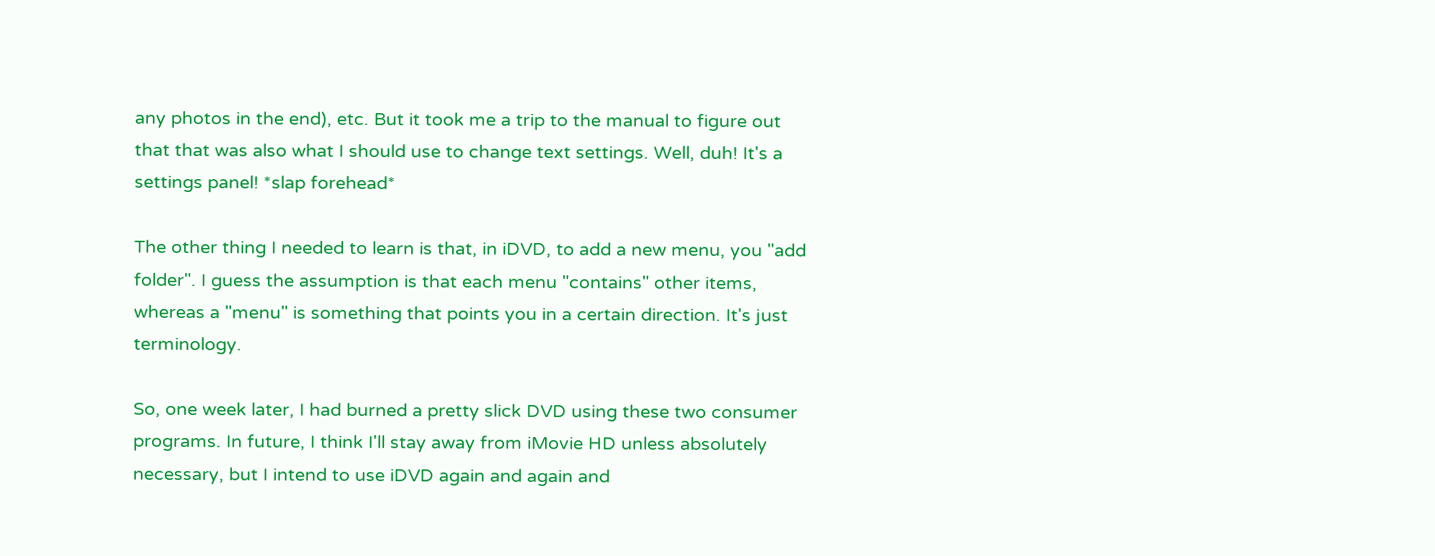any photos in the end), etc. But it took me a trip to the manual to figure out that that was also what I should use to change text settings. Well, duh! It's a settings panel! *slap forehead*

The other thing I needed to learn is that, in iDVD, to add a new menu, you "add folder". I guess the assumption is that each menu "contains" other items, whereas a "menu" is something that points you in a certain direction. It's just terminology.

So, one week later, I had burned a pretty slick DVD using these two consumer programs. In future, I think I'll stay away from iMovie HD unless absolutely necessary, but I intend to use iDVD again and again and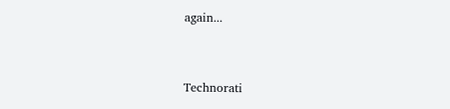again...


Technorati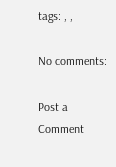tags: , ,

No comments:

Post a Comment